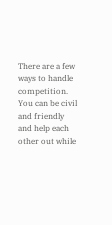There are a few ways to handle competition. You can be civil and friendly and help each other out while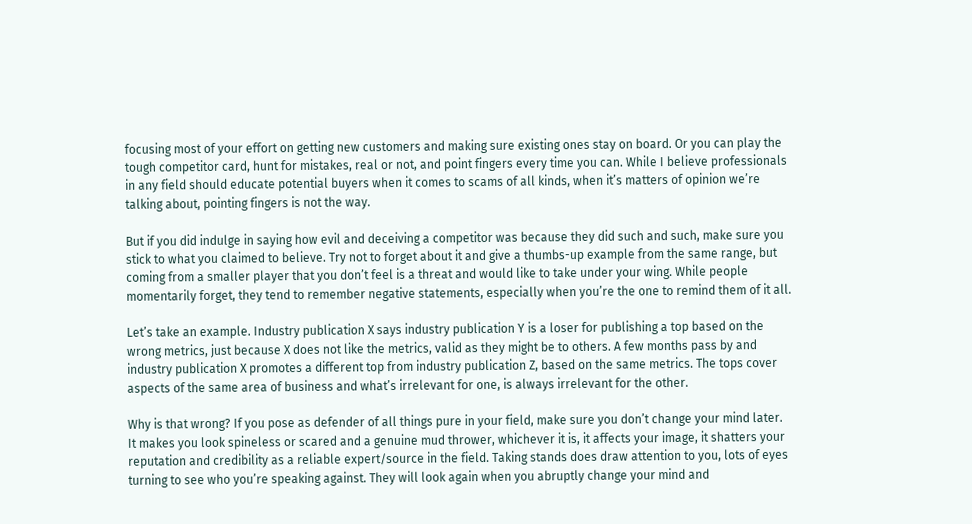focusing most of your effort on getting new customers and making sure existing ones stay on board. Or you can play the tough competitor card, hunt for mistakes, real or not, and point fingers every time you can. While I believe professionals in any field should educate potential buyers when it comes to scams of all kinds, when it’s matters of opinion we’re talking about, pointing fingers is not the way.

But if you did indulge in saying how evil and deceiving a competitor was because they did such and such, make sure you stick to what you claimed to believe. Try not to forget about it and give a thumbs-up example from the same range, but coming from a smaller player that you don’t feel is a threat and would like to take under your wing. While people momentarily forget, they tend to remember negative statements, especially when you’re the one to remind them of it all.

Let’s take an example. Industry publication X says industry publication Y is a loser for publishing a top based on the wrong metrics, just because X does not like the metrics, valid as they might be to others. A few months pass by and industry publication X promotes a different top from industry publication Z, based on the same metrics. The tops cover aspects of the same area of business and what’s irrelevant for one, is always irrelevant for the other.

Why is that wrong? If you pose as defender of all things pure in your field, make sure you don’t change your mind later. It makes you look spineless or scared and a genuine mud thrower, whichever it is, it affects your image, it shatters your reputation and credibility as a reliable expert/source in the field. Taking stands does draw attention to you, lots of eyes turning to see who you’re speaking against. They will look again when you abruptly change your mind and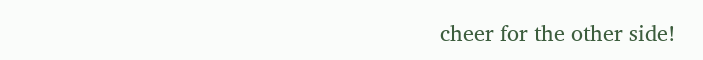cheer for the other side!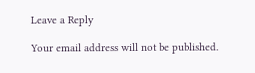Leave a Reply

Your email address will not be published.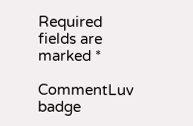Required fields are marked *

CommentLuv badge